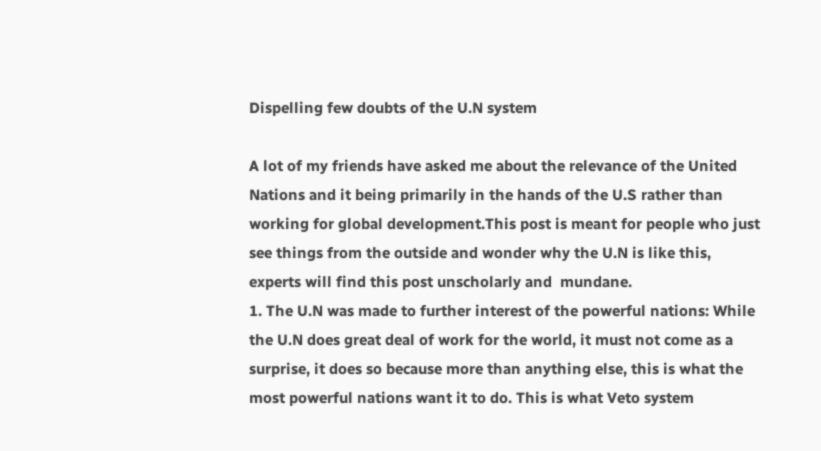Dispelling few doubts of the U.N system

A lot of my friends have asked me about the relevance of the United Nations and it being primarily in the hands of the U.S rather than working for global development.This post is meant for people who just see things from the outside and wonder why the U.N is like this, experts will find this post unscholarly and  mundane.
1. The U.N was made to further interest of the powerful nations: While the U.N does great deal of work for the world, it must not come as a surprise, it does so because more than anything else, this is what the most powerful nations want it to do. This is what Veto system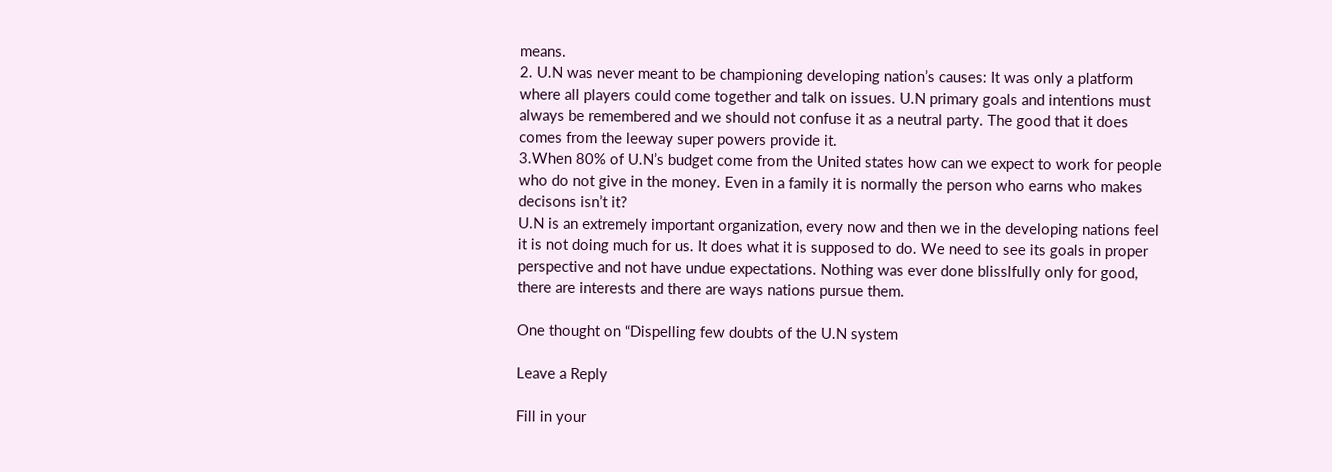means.
2. U.N was never meant to be championing developing nation’s causes: It was only a platform where all players could come together and talk on issues. U.N primary goals and intentions must always be remembered and we should not confuse it as a neutral party. The good that it does comes from the leeway super powers provide it.
3.When 80% of U.N’s budget come from the United states how can we expect to work for people who do not give in the money. Even in a family it is normally the person who earns who makes decisons isn’t it?
U.N is an extremely important organization, every now and then we in the developing nations feel it is not doing much for us. It does what it is supposed to do. We need to see its goals in proper perspective and not have undue expectations. Nothing was ever done blisslfully only for good, there are interests and there are ways nations pursue them.

One thought on “Dispelling few doubts of the U.N system

Leave a Reply

Fill in your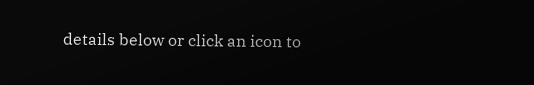details below or click an icon to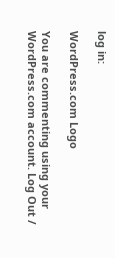log in:

WordPress.com Logo

You are commenting using your WordPress.com account. Log Out /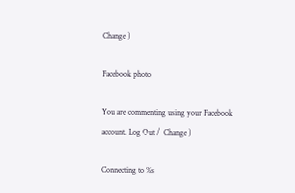Change )

Facebook photo

You are commenting using your Facebook account. Log Out /  Change )

Connecting to %s